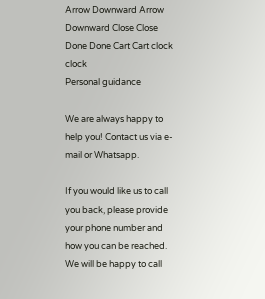Arrow Downward Arrow Downward Close Close Done Done Cart Cart clock clock
Personal guidance

We are always happy to help you! Contact us via e-mail or Whatsapp.

If you would like us to call you back, please provide your phone number and how you can be reached. We will be happy to call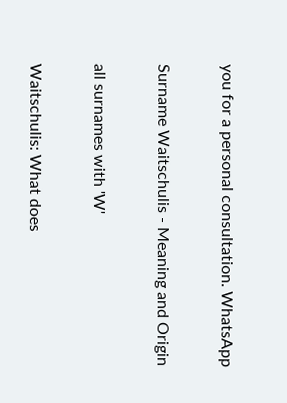you for a personal consultation. WhatsApp

Surname Waitschulis - Meaning and Origin

all surnames with 'W'

Waitschulis: What does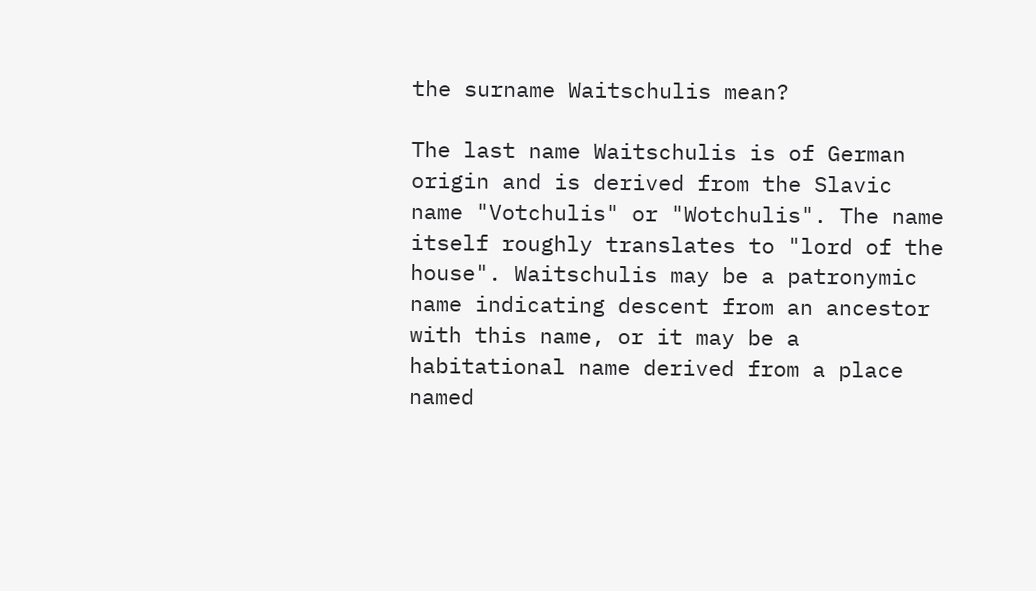the surname Waitschulis mean?

The last name Waitschulis is of German origin and is derived from the Slavic name "Votchulis" or "Wotchulis". The name itself roughly translates to "lord of the house". Waitschulis may be a patronymic name indicating descent from an ancestor with this name, or it may be a habitational name derived from a place named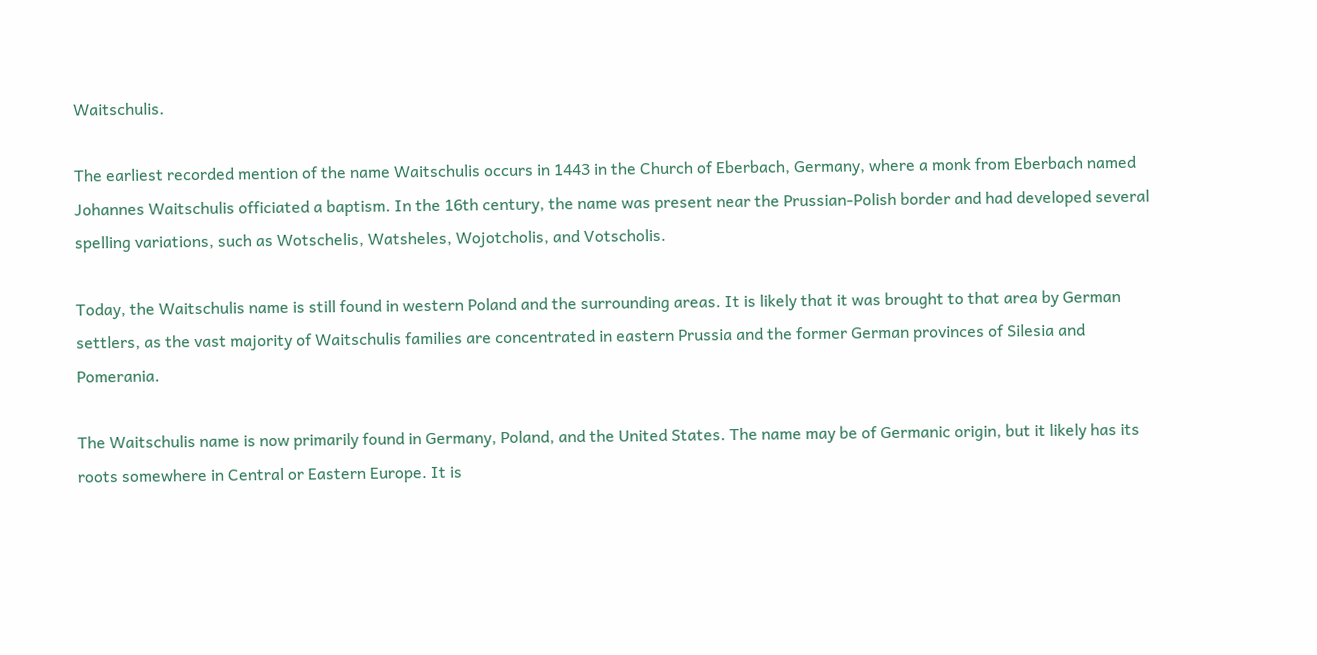Waitschulis.

The earliest recorded mention of the name Waitschulis occurs in 1443 in the Church of Eberbach, Germany, where a monk from Eberbach named Johannes Waitschulis officiated a baptism. In the 16th century, the name was present near the Prussian-Polish border and had developed several spelling variations, such as Wotschelis, Watsheles, Wojotcholis, and Votscholis.

Today, the Waitschulis name is still found in western Poland and the surrounding areas. It is likely that it was brought to that area by German settlers, as the vast majority of Waitschulis families are concentrated in eastern Prussia and the former German provinces of Silesia and Pomerania.

The Waitschulis name is now primarily found in Germany, Poland, and the United States. The name may be of Germanic origin, but it likely has its roots somewhere in Central or Eastern Europe. It is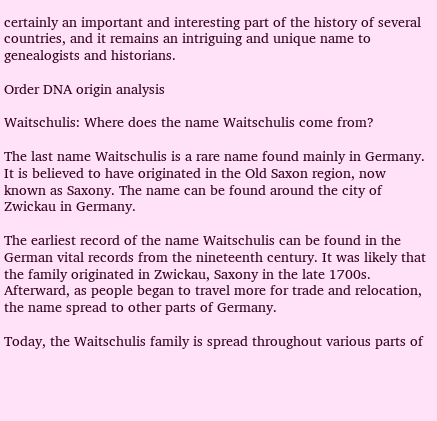certainly an important and interesting part of the history of several countries, and it remains an intriguing and unique name to genealogists and historians.

Order DNA origin analysis

Waitschulis: Where does the name Waitschulis come from?

The last name Waitschulis is a rare name found mainly in Germany. It is believed to have originated in the Old Saxon region, now known as Saxony. The name can be found around the city of Zwickau in Germany.

The earliest record of the name Waitschulis can be found in the German vital records from the nineteenth century. It was likely that the family originated in Zwickau, Saxony in the late 1700s. Afterward, as people began to travel more for trade and relocation, the name spread to other parts of Germany.

Today, the Waitschulis family is spread throughout various parts of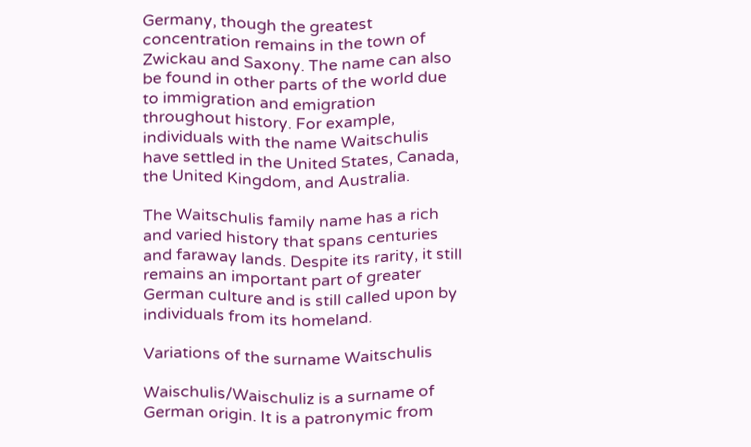Germany, though the greatest concentration remains in the town of Zwickau and Saxony. The name can also be found in other parts of the world due to immigration and emigration throughout history. For example, individuals with the name Waitschulis have settled in the United States, Canada, the United Kingdom, and Australia.

The Waitschulis family name has a rich and varied history that spans centuries and faraway lands. Despite its rarity, it still remains an important part of greater German culture and is still called upon by individuals from its homeland.

Variations of the surname Waitschulis

Waischulis/Waischuliz is a surname of German origin. It is a patronymic from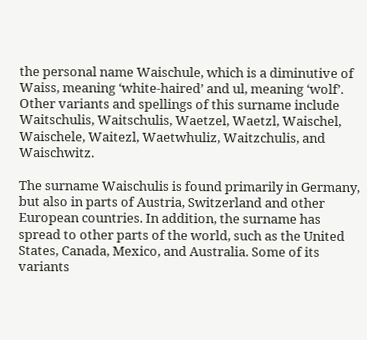the personal name Waischule, which is a diminutive of Waiss, meaning ‘white-haired’ and ul, meaning ‘wolf’. Other variants and spellings of this surname include Waitschulis, Waitschulis, Waetzel, Waetzl, Waischel, Waischele, Waitezl, Waetwhuliz, Waitzchulis, and Waischwitz.

The surname Waischulis is found primarily in Germany, but also in parts of Austria, Switzerland and other European countries. In addition, the surname has spread to other parts of the world, such as the United States, Canada, Mexico, and Australia. Some of its variants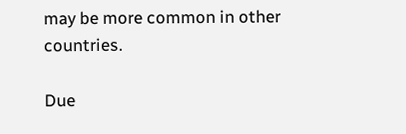may be more common in other countries.

Due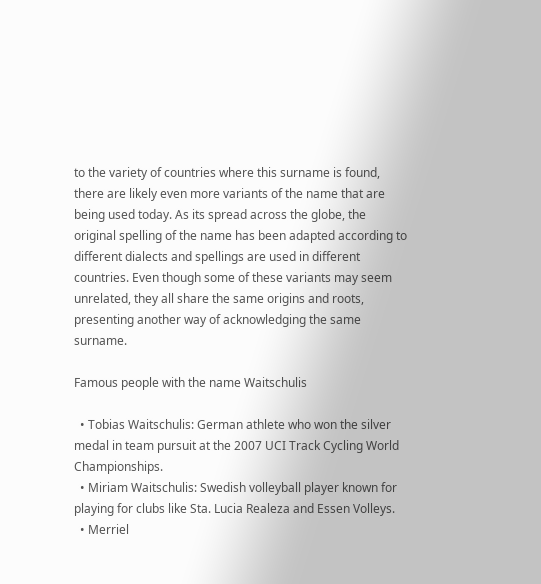to the variety of countries where this surname is found, there are likely even more variants of the name that are being used today. As its spread across the globe, the original spelling of the name has been adapted according to different dialects and spellings are used in different countries. Even though some of these variants may seem unrelated, they all share the same origins and roots, presenting another way of acknowledging the same surname.

Famous people with the name Waitschulis

  • Tobias Waitschulis: German athlete who won the silver medal in team pursuit at the 2007 UCI Track Cycling World Championships.
  • Miriam Waitschulis: Swedish volleyball player known for playing for clubs like Sta. Lucia Realeza and Essen Volleys.
  • Merriel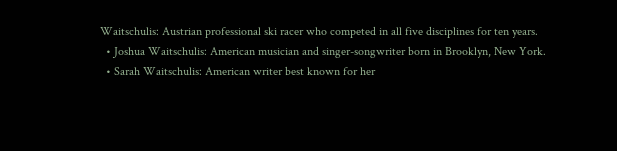Waitschulis: Austrian professional ski racer who competed in all five disciplines for ten years.
  • Joshua Waitschulis: American musician and singer-songwriter born in Brooklyn, New York.
  • Sarah Waitschulis: American writer best known for her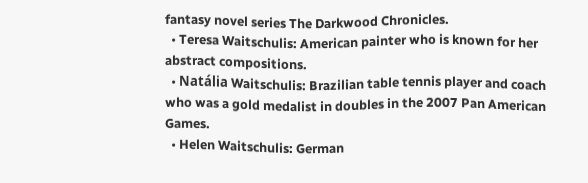fantasy novel series The Darkwood Chronicles.
  • Teresa Waitschulis: American painter who is known for her abstract compositions.
  • Natália Waitschulis: Brazilian table tennis player and coach who was a gold medalist in doubles in the 2007 Pan American Games.
  • Helen Waitschulis: German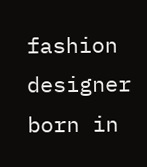fashion designer born in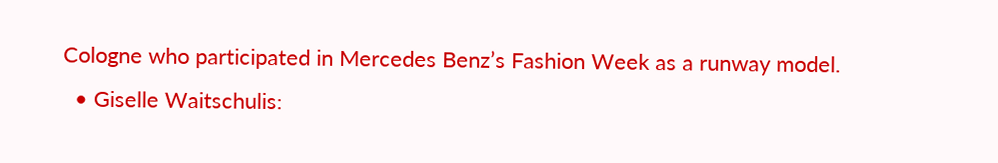Cologne who participated in Mercedes Benz’s Fashion Week as a runway model.
  • Giselle Waitschulis: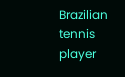Brazilian tennis player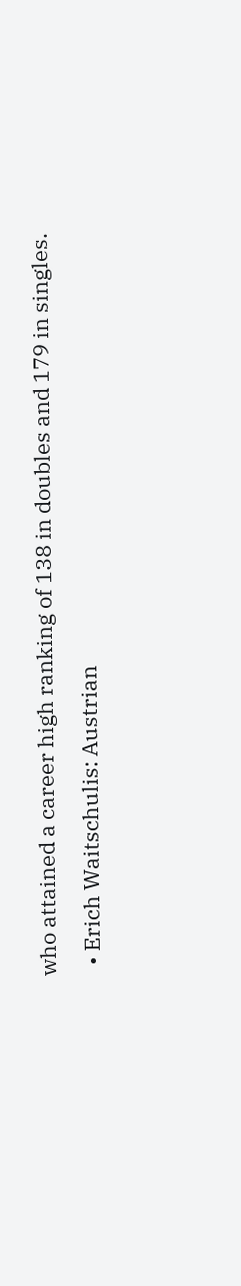who attained a career high ranking of 138 in doubles and 179 in singles.
  • Erich Waitschulis: Austrian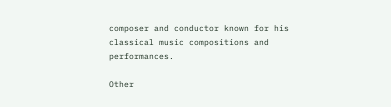composer and conductor known for his classical music compositions and performances.

Other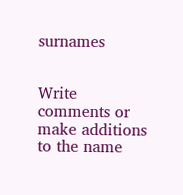surnames


Write comments or make additions to the name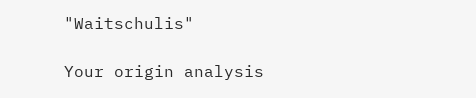"Waitschulis"

Your origin analysis